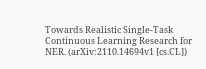Towards Realistic Single-Task Continuous Learning Research for NER. (arXiv:2110.14694v1 [cs.CL])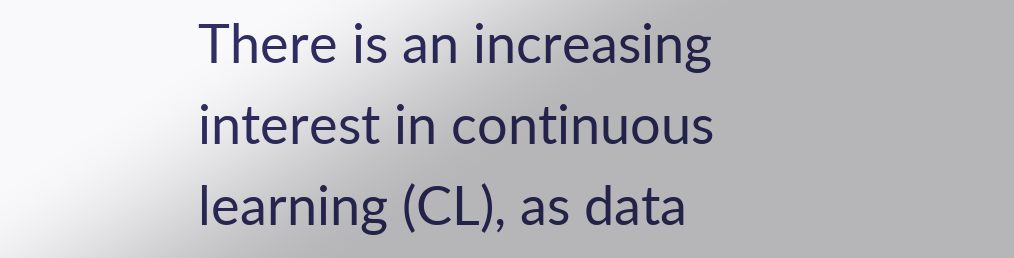There is an increasing interest in continuous learning (CL), as data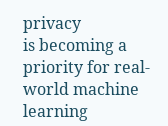privacy
is becoming a priority for real-world machine learning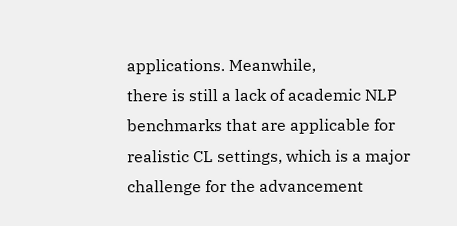applications. Meanwhile,
there is still a lack of academic NLP benchmarks that are applicable for
realistic CL settings, which is a major challenge for the advancement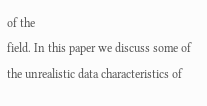of the
field. In this paper we discuss some of the unrealistic data characteristics of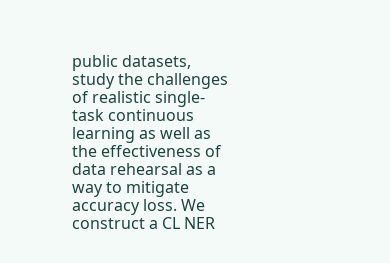public datasets, study the challenges of realistic single-task continuous
learning as well as the effectiveness of data rehearsal as a way to mitigate
accuracy loss. We construct a CL NER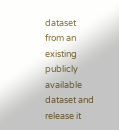dataset from an existing publicly
available dataset and release it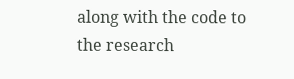along with the code to the research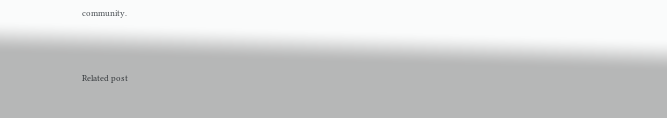community.



Related post